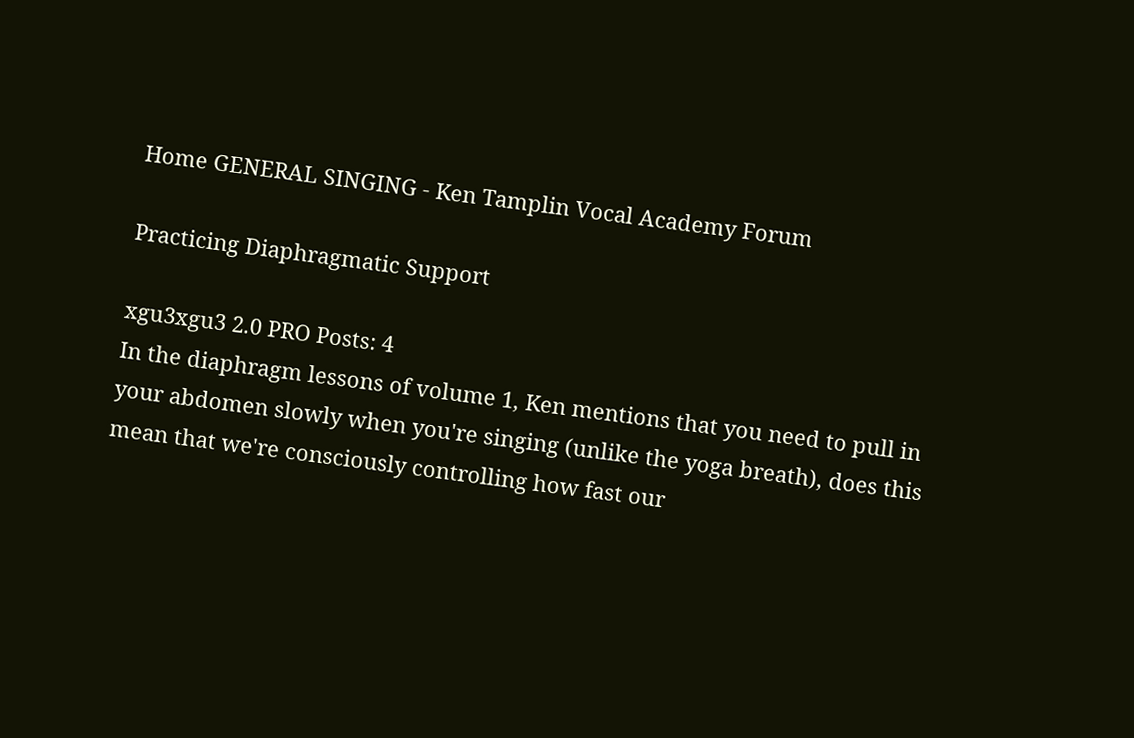Home GENERAL SINGING - Ken Tamplin Vocal Academy Forum

Practicing Diaphragmatic Support

xgu3xgu3 2.0 PRO Posts: 4
In the diaphragm lessons of volume 1, Ken mentions that you need to pull in your abdomen slowly when you're singing (unlike the yoga breath), does this mean that we're consciously controlling how fast our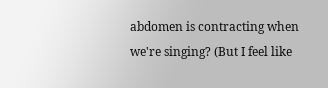abdomen is contracting when we're singing? (But I feel like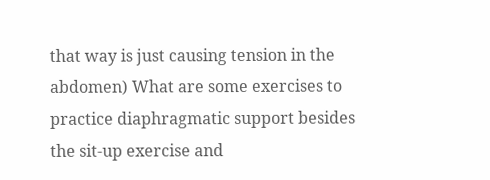that way is just causing tension in the abdomen) What are some exercises to practice diaphragmatic support besides the sit-up exercise and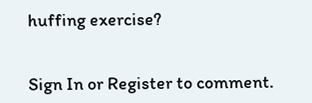huffing exercise?


Sign In or Register to comment.